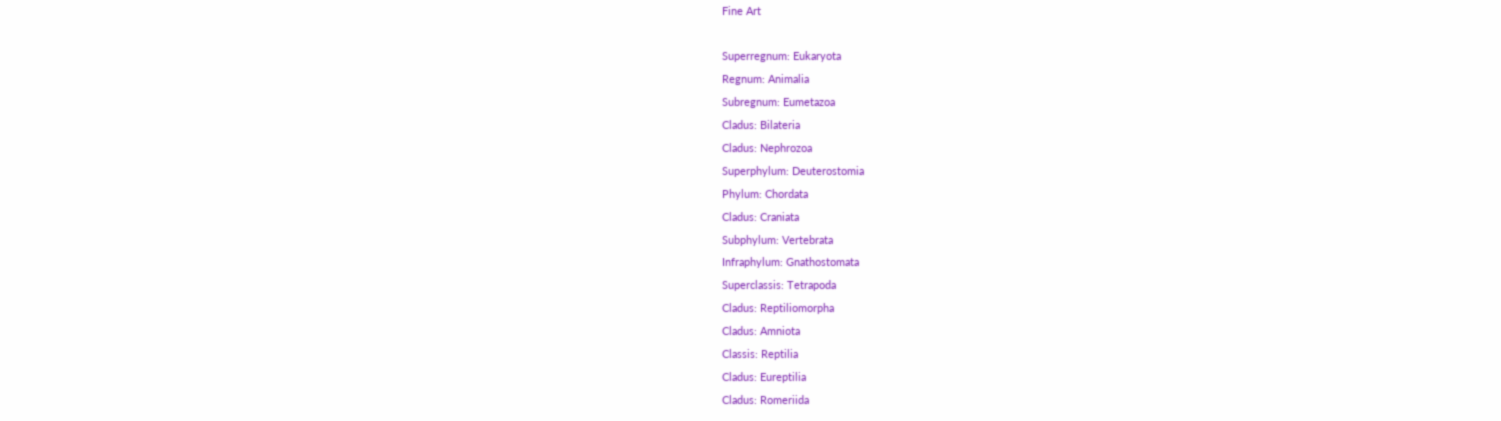Fine Art

Superregnum: Eukaryota
Regnum: Animalia
Subregnum: Eumetazoa
Cladus: Bilateria
Cladus: Nephrozoa
Superphylum: Deuterostomia
Phylum: Chordata
Cladus: Craniata
Subphylum: Vertebrata
Infraphylum: Gnathostomata
Superclassis: Tetrapoda
Cladus: Reptiliomorpha
Cladus: Amniota
Classis: Reptilia
Cladus: Eureptilia
Cladus: Romeriida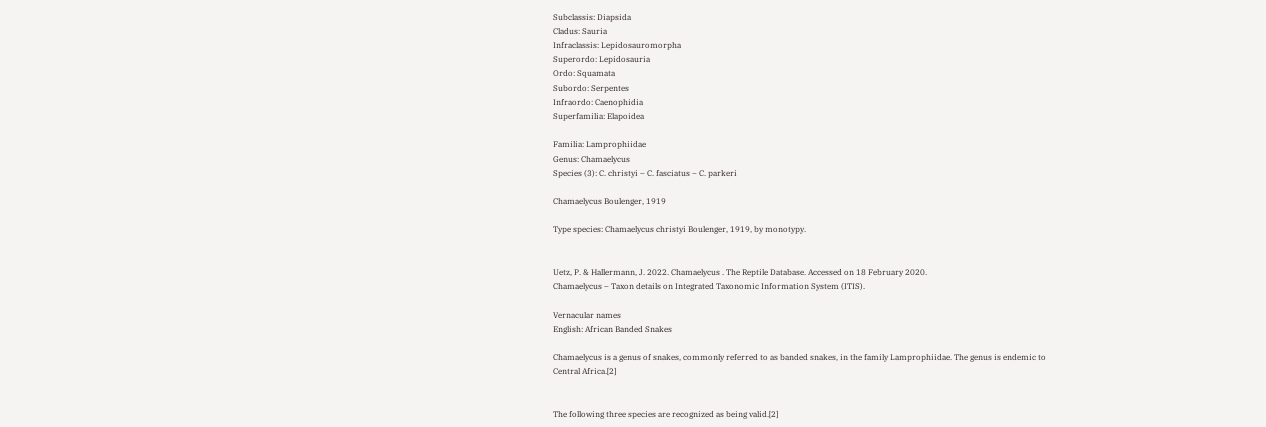Subclassis: Diapsida
Cladus: Sauria
Infraclassis: Lepidosauromorpha
Superordo: Lepidosauria
Ordo: Squamata
Subordo: Serpentes
Infraordo: Caenophidia
Superfamilia: Elapoidea

Familia: Lamprophiidae
Genus: Chamaelycus
Species (3): C. christyi – C. fasciatus – C. parkeri

Chamaelycus Boulenger, 1919

Type species: Chamaelycus christyi Boulenger, 1919, by monotypy.


Uetz, P. & Hallermann, J. 2022. Chamaelycus . The Reptile Database. Accessed on 18 February 2020.
Chamaelycus – Taxon details on Integrated Taxonomic Information System (ITIS).

Vernacular names
English: African Banded Snakes

Chamaelycus is a genus of snakes, commonly referred to as banded snakes, in the family Lamprophiidae. The genus is endemic to Central Africa.[2]


The following three species are recognized as being valid.[2]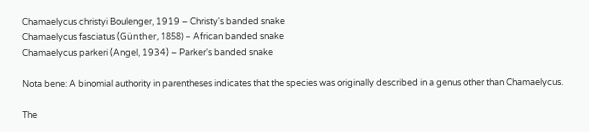Chamaelycus christyi Boulenger, 1919 – Christy's banded snake
Chamaelycus fasciatus (Günther, 1858) – African banded snake
Chamaelycus parkeri (Angel, 1934) – Parker's banded snake

Nota bene: A binomial authority in parentheses indicates that the species was originally described in a genus other than Chamaelycus.

The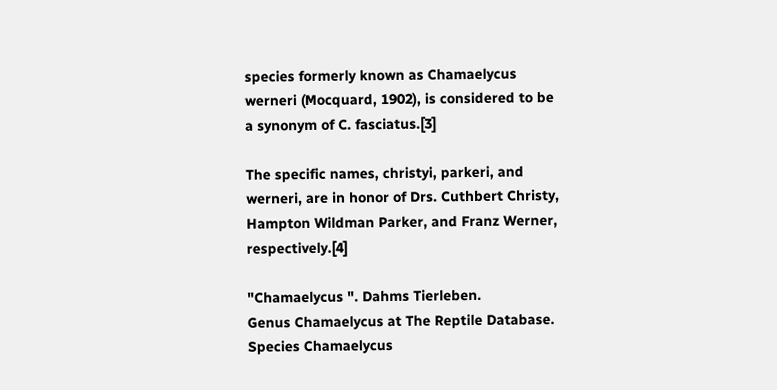species formerly known as Chamaelycus werneri (Mocquard, 1902), is considered to be a synonym of C. fasciatus.[3]

The specific names, christyi, parkeri, and werneri, are in honor of Drs. Cuthbert Christy, Hampton Wildman Parker, and Franz Werner, respectively.[4]

"Chamaelycus ". Dahms Tierleben.
Genus Chamaelycus at The Reptile Database.
Species Chamaelycus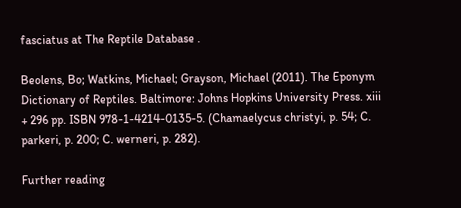fasciatus at The Reptile Database .

Beolens, Bo; Watkins, Michael; Grayson, Michael (2011). The Eponym Dictionary of Reptiles. Baltimore: Johns Hopkins University Press. xiii + 296 pp. ISBN 978-1-4214-0135-5. (Chamaelycus christyi, p. 54; C. parkeri, p. 200; C. werneri, p. 282).

Further reading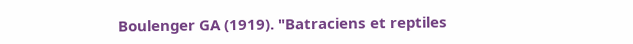Boulenger GA (1919). "Batraciens et reptiles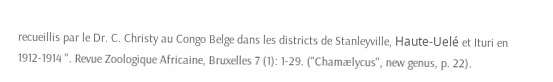recueillis par le Dr. C. Christy au Congo Belge dans les districts de Stanleyville, Haute-Uelé et Ituri en 1912-1914 ". Revue Zoologique Africaine, Bruxelles 7 (1): 1-29. ("Chamælycus", new genus, p. 22).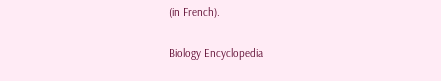(in French).

Biology Encyclopedia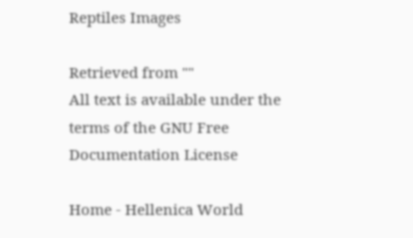Reptiles Images

Retrieved from ""
All text is available under the terms of the GNU Free Documentation License

Home - Hellenica World